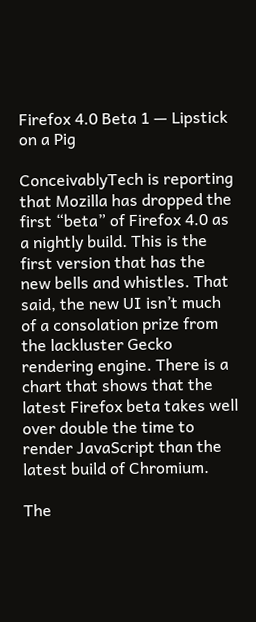Firefox 4.0 Beta 1 — Lipstick on a Pig

ConceivablyTech is reporting that Mozilla has dropped the first “beta” of Firefox 4.0 as a nightly build. This is the first version that has the new bells and whistles. That said, the new UI isn’t much of a consolation prize from the lackluster Gecko rendering engine. There is a chart that shows that the latest Firefox beta takes well over double the time to render JavaScript than the latest build of Chromium.

The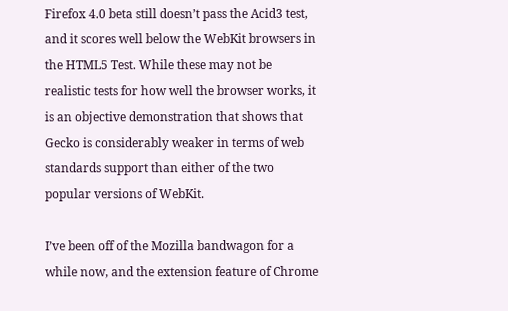Firefox 4.0 beta still doesn’t pass the Acid3 test, and it scores well below the WebKit browsers in the HTML5 Test. While these may not be realistic tests for how well the browser works, it is an objective demonstration that shows that Gecko is considerably weaker in terms of web standards support than either of the two popular versions of WebKit.

I’ve been off of the Mozilla bandwagon for a while now, and the extension feature of Chrome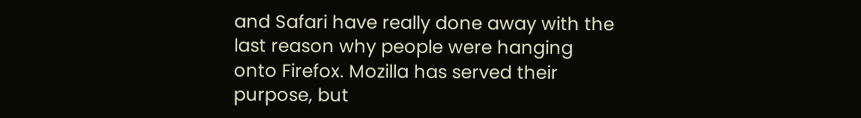and Safari have really done away with the last reason why people were hanging onto Firefox. Mozilla has served their purpose, but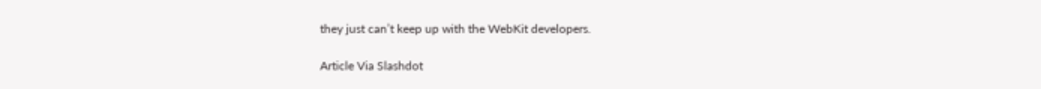they just can’t keep up with the WebKit developers.

Article Via Slashdot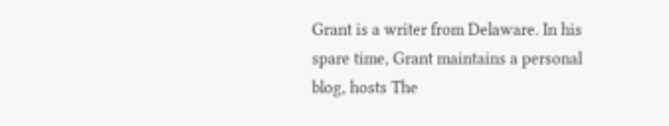Grant is a writer from Delaware. In his spare time, Grant maintains a personal blog, hosts The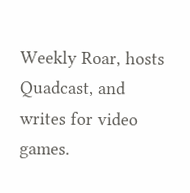Weekly Roar, hosts Quadcast, and writes for video games.